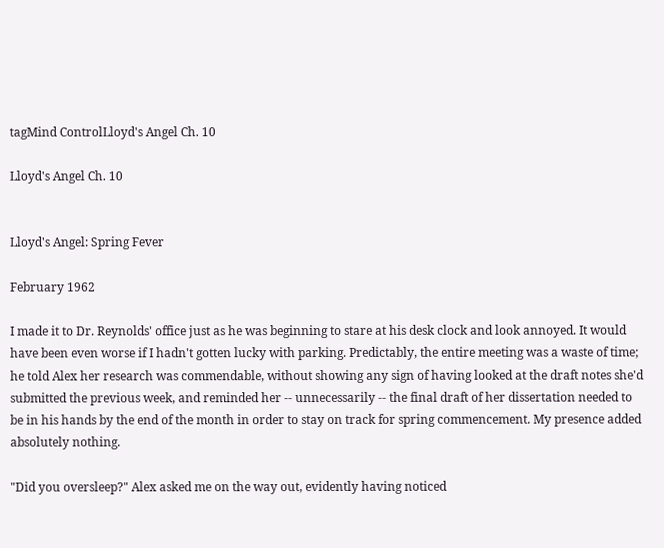tagMind ControlLloyd's Angel Ch. 10

Lloyd's Angel Ch. 10


Lloyd's Angel: Spring Fever

February 1962

I made it to Dr. Reynolds' office just as he was beginning to stare at his desk clock and look annoyed. It would have been even worse if I hadn't gotten lucky with parking. Predictably, the entire meeting was a waste of time; he told Alex her research was commendable, without showing any sign of having looked at the draft notes she'd submitted the previous week, and reminded her -- unnecessarily -- the final draft of her dissertation needed to be in his hands by the end of the month in order to stay on track for spring commencement. My presence added absolutely nothing.

"Did you oversleep?" Alex asked me on the way out, evidently having noticed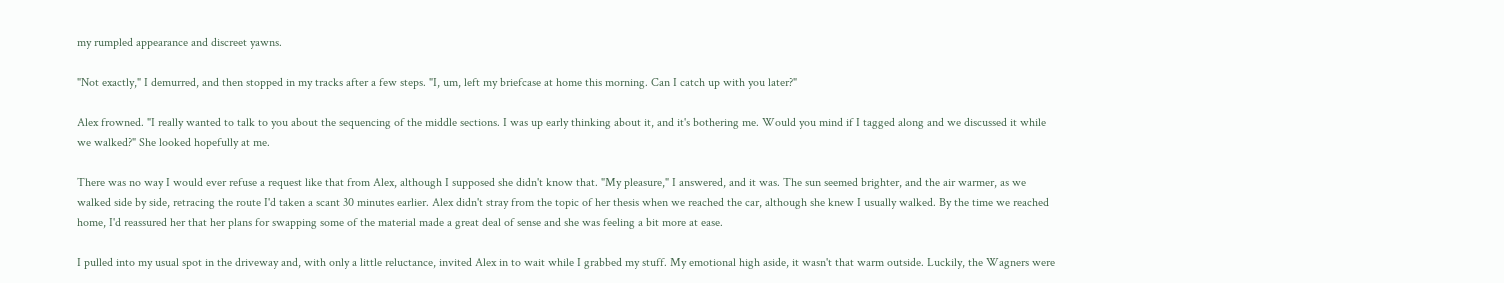my rumpled appearance and discreet yawns.

"Not exactly," I demurred, and then stopped in my tracks after a few steps. "I, um, left my briefcase at home this morning. Can I catch up with you later?"

Alex frowned. "I really wanted to talk to you about the sequencing of the middle sections. I was up early thinking about it, and it's bothering me. Would you mind if I tagged along and we discussed it while we walked?" She looked hopefully at me.

There was no way I would ever refuse a request like that from Alex, although I supposed she didn't know that. "My pleasure," I answered, and it was. The sun seemed brighter, and the air warmer, as we walked side by side, retracing the route I'd taken a scant 30 minutes earlier. Alex didn't stray from the topic of her thesis when we reached the car, although she knew I usually walked. By the time we reached home, I'd reassured her that her plans for swapping some of the material made a great deal of sense and she was feeling a bit more at ease.

I pulled into my usual spot in the driveway and, with only a little reluctance, invited Alex in to wait while I grabbed my stuff. My emotional high aside, it wasn't that warm outside. Luckily, the Wagners were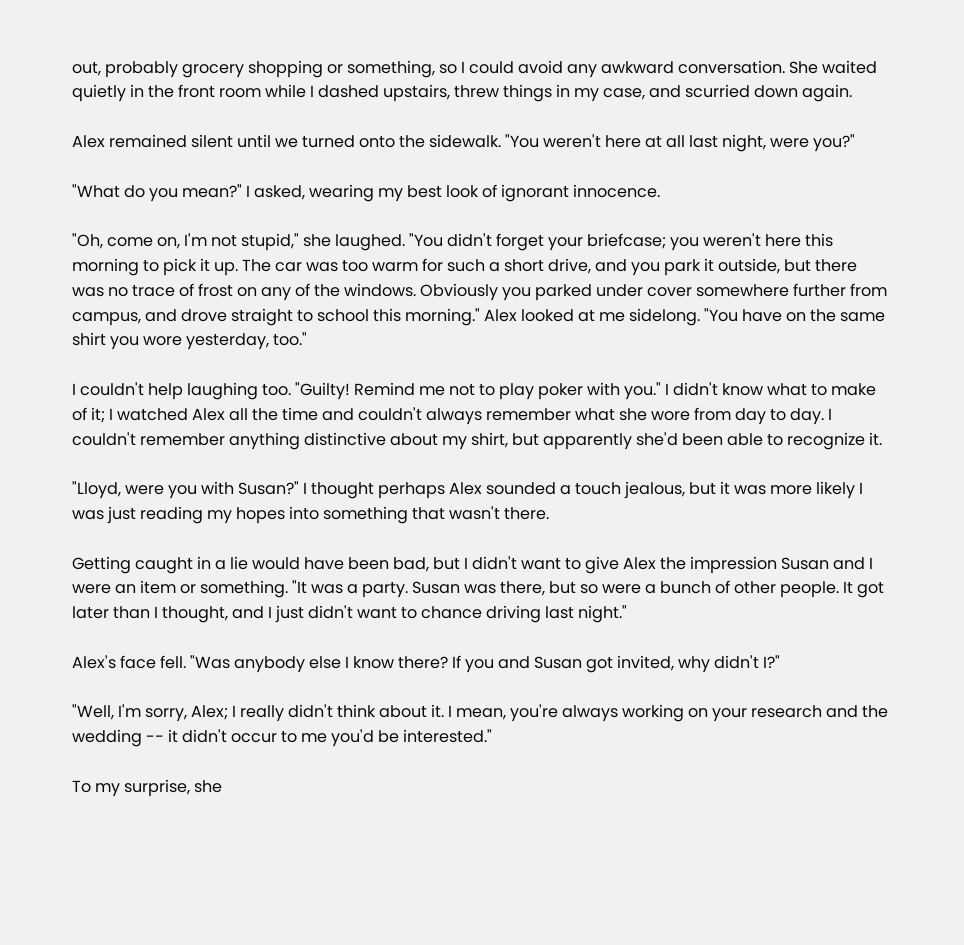out, probably grocery shopping or something, so I could avoid any awkward conversation. She waited quietly in the front room while I dashed upstairs, threw things in my case, and scurried down again.

Alex remained silent until we turned onto the sidewalk. "You weren't here at all last night, were you?"

"What do you mean?" I asked, wearing my best look of ignorant innocence.

"Oh, come on, I'm not stupid," she laughed. "You didn't forget your briefcase; you weren't here this morning to pick it up. The car was too warm for such a short drive, and you park it outside, but there was no trace of frost on any of the windows. Obviously you parked under cover somewhere further from campus, and drove straight to school this morning." Alex looked at me sidelong. "You have on the same shirt you wore yesterday, too."

I couldn't help laughing too. "Guilty! Remind me not to play poker with you." I didn't know what to make of it; I watched Alex all the time and couldn't always remember what she wore from day to day. I couldn't remember anything distinctive about my shirt, but apparently she'd been able to recognize it.

"Lloyd, were you with Susan?" I thought perhaps Alex sounded a touch jealous, but it was more likely I was just reading my hopes into something that wasn't there.

Getting caught in a lie would have been bad, but I didn't want to give Alex the impression Susan and I were an item or something. "It was a party. Susan was there, but so were a bunch of other people. It got later than I thought, and I just didn't want to chance driving last night."

Alex's face fell. "Was anybody else I know there? If you and Susan got invited, why didn't I?"

"Well, I'm sorry, Alex; I really didn't think about it. I mean, you're always working on your research and the wedding -- it didn't occur to me you'd be interested."

To my surprise, she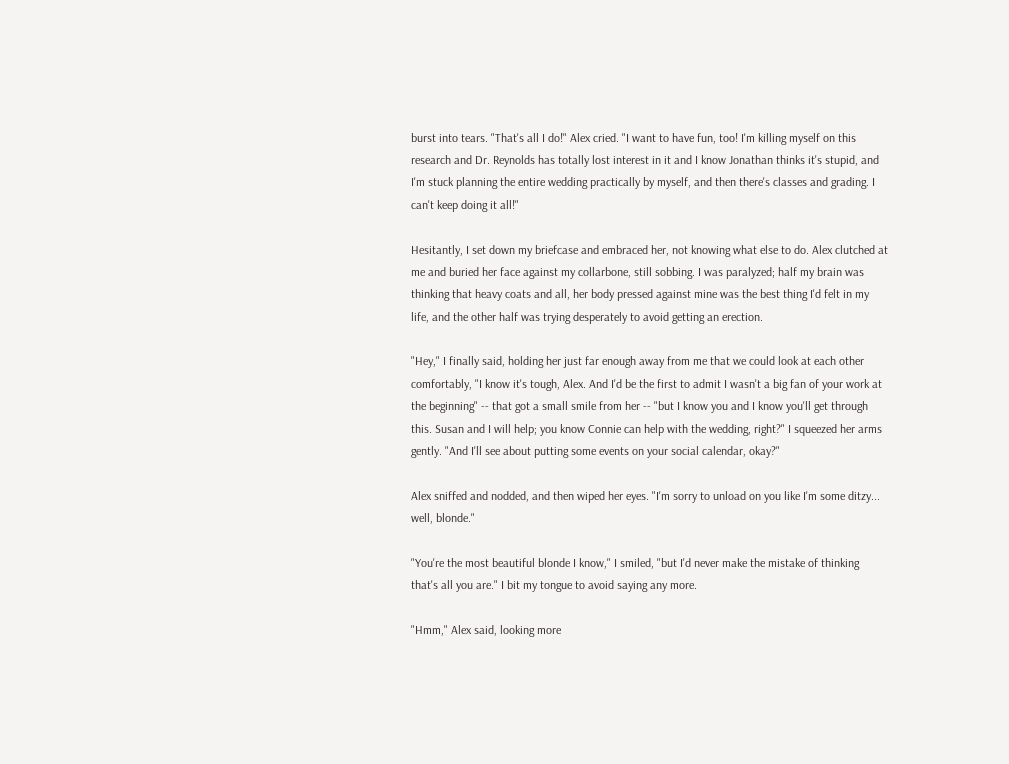burst into tears. "That's all I do!" Alex cried. "I want to have fun, too! I'm killing myself on this research and Dr. Reynolds has totally lost interest in it and I know Jonathan thinks it's stupid, and I'm stuck planning the entire wedding practically by myself, and then there's classes and grading. I can't keep doing it all!"

Hesitantly, I set down my briefcase and embraced her, not knowing what else to do. Alex clutched at me and buried her face against my collarbone, still sobbing. I was paralyzed; half my brain was thinking that heavy coats and all, her body pressed against mine was the best thing I'd felt in my life, and the other half was trying desperately to avoid getting an erection.

"Hey," I finally said, holding her just far enough away from me that we could look at each other comfortably, "I know it's tough, Alex. And I'd be the first to admit I wasn't a big fan of your work at the beginning" -- that got a small smile from her -- "but I know you and I know you'll get through this. Susan and I will help; you know Connie can help with the wedding, right?" I squeezed her arms gently. "And I'll see about putting some events on your social calendar, okay?"

Alex sniffed and nodded, and then wiped her eyes. "I'm sorry to unload on you like I'm some ditzy... well, blonde."

"You're the most beautiful blonde I know," I smiled, "but I'd never make the mistake of thinking that's all you are." I bit my tongue to avoid saying any more.

"Hmm," Alex said, looking more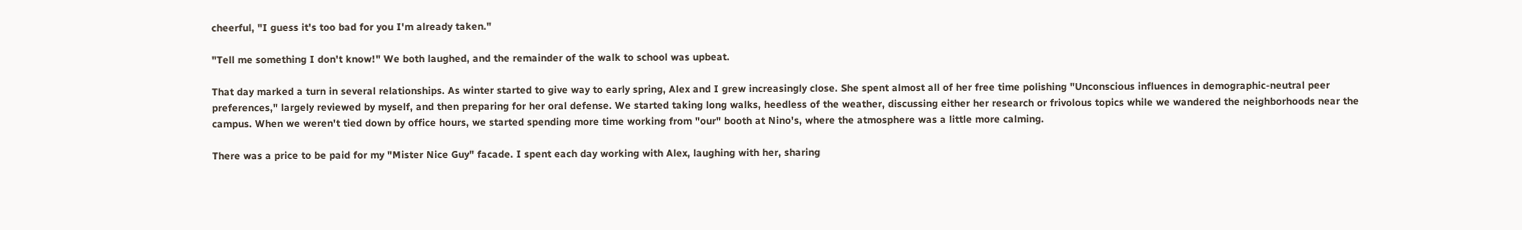cheerful, "I guess it's too bad for you I'm already taken."

"Tell me something I don't know!" We both laughed, and the remainder of the walk to school was upbeat.

That day marked a turn in several relationships. As winter started to give way to early spring, Alex and I grew increasingly close. She spent almost all of her free time polishing "Unconscious influences in demographic-neutral peer preferences," largely reviewed by myself, and then preparing for her oral defense. We started taking long walks, heedless of the weather, discussing either her research or frivolous topics while we wandered the neighborhoods near the campus. When we weren't tied down by office hours, we started spending more time working from "our" booth at Nino's, where the atmosphere was a little more calming.

There was a price to be paid for my "Mister Nice Guy" facade. I spent each day working with Alex, laughing with her, sharing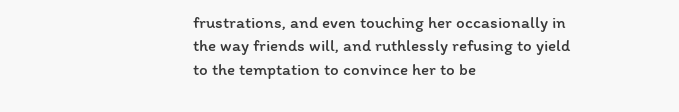frustrations, and even touching her occasionally in the way friends will, and ruthlessly refusing to yield to the temptation to convince her to be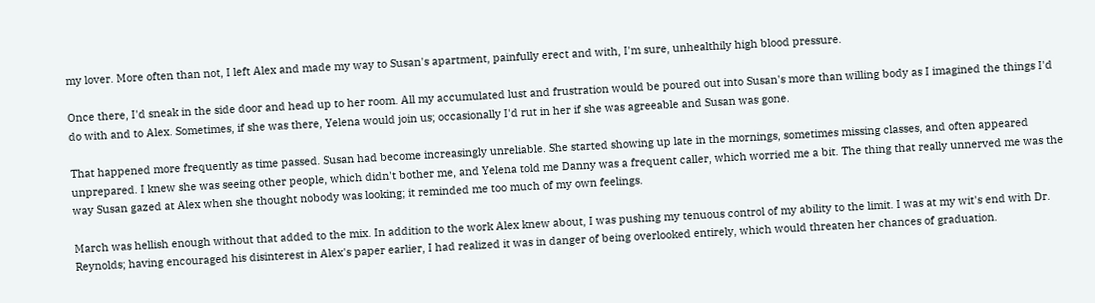my lover. More often than not, I left Alex and made my way to Susan's apartment, painfully erect and with, I'm sure, unhealthily high blood pressure.

Once there, I'd sneak in the side door and head up to her room. All my accumulated lust and frustration would be poured out into Susan's more than willing body as I imagined the things I'd do with and to Alex. Sometimes, if she was there, Yelena would join us; occasionally I'd rut in her if she was agreeable and Susan was gone.

That happened more frequently as time passed. Susan had become increasingly unreliable. She started showing up late in the mornings, sometimes missing classes, and often appeared unprepared. I knew she was seeing other people, which didn't bother me, and Yelena told me Danny was a frequent caller, which worried me a bit. The thing that really unnerved me was the way Susan gazed at Alex when she thought nobody was looking; it reminded me too much of my own feelings.

March was hellish enough without that added to the mix. In addition to the work Alex knew about, I was pushing my tenuous control of my ability to the limit. I was at my wit's end with Dr. Reynolds; having encouraged his disinterest in Alex's paper earlier, I had realized it was in danger of being overlooked entirely, which would threaten her chances of graduation.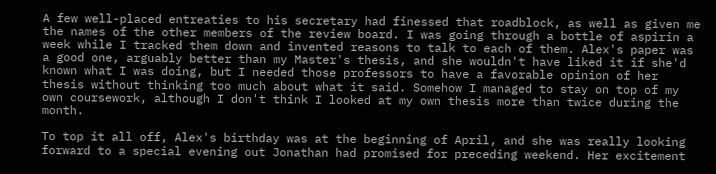A few well-placed entreaties to his secretary had finessed that roadblock, as well as given me the names of the other members of the review board. I was going through a bottle of aspirin a week while I tracked them down and invented reasons to talk to each of them. Alex's paper was a good one, arguably better than my Master's thesis, and she wouldn't have liked it if she'd known what I was doing, but I needed those professors to have a favorable opinion of her thesis without thinking too much about what it said. Somehow I managed to stay on top of my own coursework, although I don't think I looked at my own thesis more than twice during the month.

To top it all off, Alex's birthday was at the beginning of April, and she was really looking forward to a special evening out Jonathan had promised for preceding weekend. Her excitement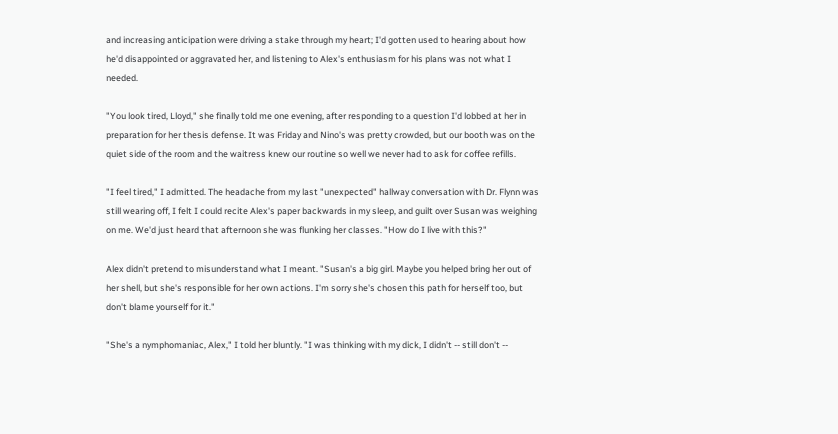and increasing anticipation were driving a stake through my heart; I'd gotten used to hearing about how he'd disappointed or aggravated her, and listening to Alex's enthusiasm for his plans was not what I needed.

"You look tired, Lloyd," she finally told me one evening, after responding to a question I'd lobbed at her in preparation for her thesis defense. It was Friday and Nino's was pretty crowded, but our booth was on the quiet side of the room and the waitress knew our routine so well we never had to ask for coffee refills.

"I feel tired," I admitted. The headache from my last "unexpected" hallway conversation with Dr. Flynn was still wearing off, I felt I could recite Alex's paper backwards in my sleep, and guilt over Susan was weighing on me. We'd just heard that afternoon she was flunking her classes. "How do I live with this?"

Alex didn't pretend to misunderstand what I meant. "Susan's a big girl. Maybe you helped bring her out of her shell, but she's responsible for her own actions. I'm sorry she's chosen this path for herself too, but don't blame yourself for it."

"She's a nymphomaniac, Alex," I told her bluntly. "I was thinking with my dick, I didn't -- still don't --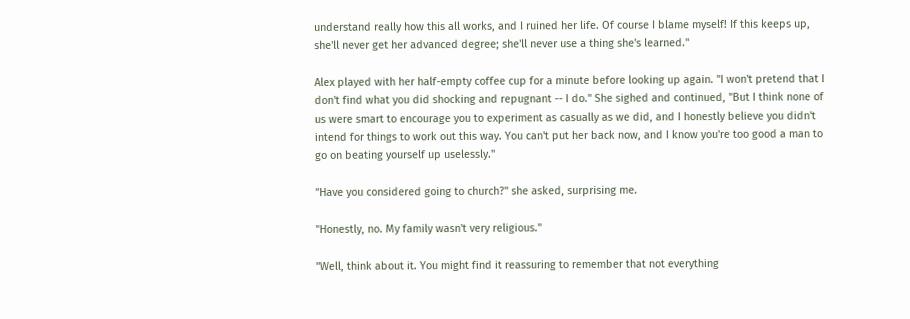understand really how this all works, and I ruined her life. Of course I blame myself! If this keeps up, she'll never get her advanced degree; she'll never use a thing she's learned."

Alex played with her half-empty coffee cup for a minute before looking up again. "I won't pretend that I don't find what you did shocking and repugnant -- I do." She sighed and continued, "But I think none of us were smart to encourage you to experiment as casually as we did, and I honestly believe you didn't intend for things to work out this way. You can't put her back now, and I know you're too good a man to go on beating yourself up uselessly."

"Have you considered going to church?" she asked, surprising me.

"Honestly, no. My family wasn't very religious."

"Well, think about it. You might find it reassuring to remember that not everything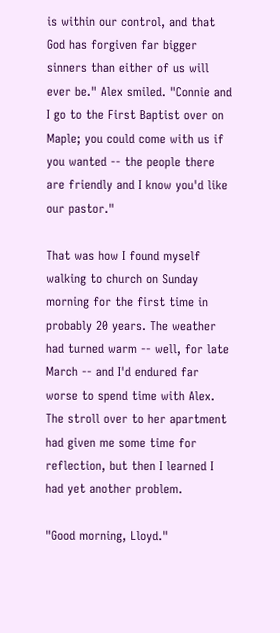is within our control, and that God has forgiven far bigger sinners than either of us will ever be." Alex smiled. "Connie and I go to the First Baptist over on Maple; you could come with us if you wanted -- the people there are friendly and I know you'd like our pastor."

That was how I found myself walking to church on Sunday morning for the first time in probably 20 years. The weather had turned warm -- well, for late March -- and I'd endured far worse to spend time with Alex. The stroll over to her apartment had given me some time for reflection, but then I learned I had yet another problem.

"Good morning, Lloyd."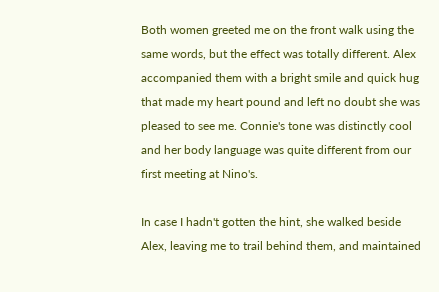Both women greeted me on the front walk using the same words, but the effect was totally different. Alex accompanied them with a bright smile and quick hug that made my heart pound and left no doubt she was pleased to see me. Connie's tone was distinctly cool and her body language was quite different from our first meeting at Nino's.

In case I hadn't gotten the hint, she walked beside Alex, leaving me to trail behind them, and maintained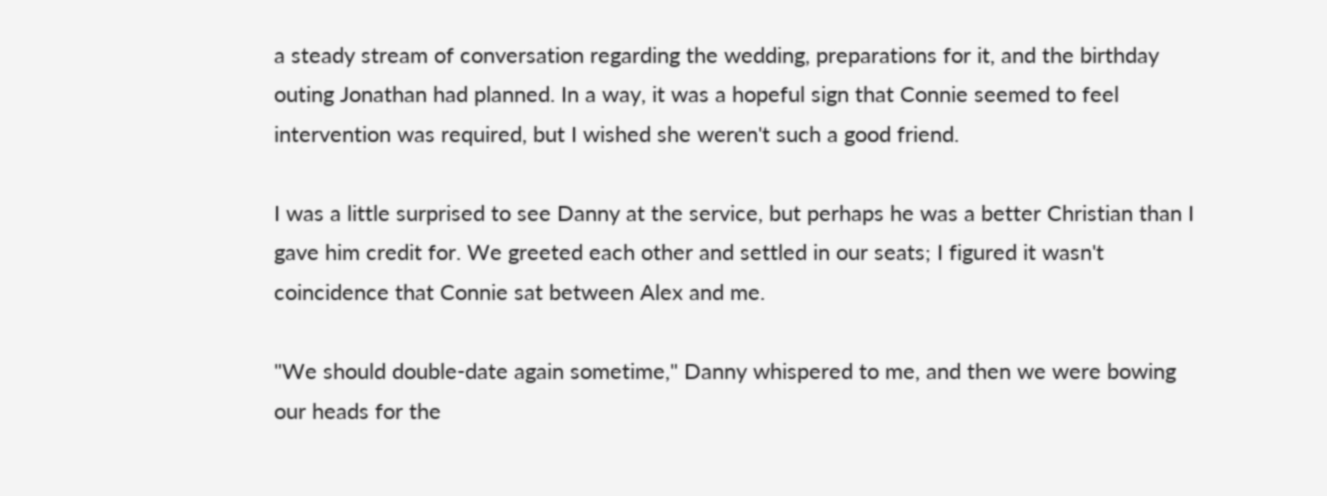a steady stream of conversation regarding the wedding, preparations for it, and the birthday outing Jonathan had planned. In a way, it was a hopeful sign that Connie seemed to feel intervention was required, but I wished she weren't such a good friend.

I was a little surprised to see Danny at the service, but perhaps he was a better Christian than I gave him credit for. We greeted each other and settled in our seats; I figured it wasn't coincidence that Connie sat between Alex and me.

"We should double-date again sometime," Danny whispered to me, and then we were bowing our heads for the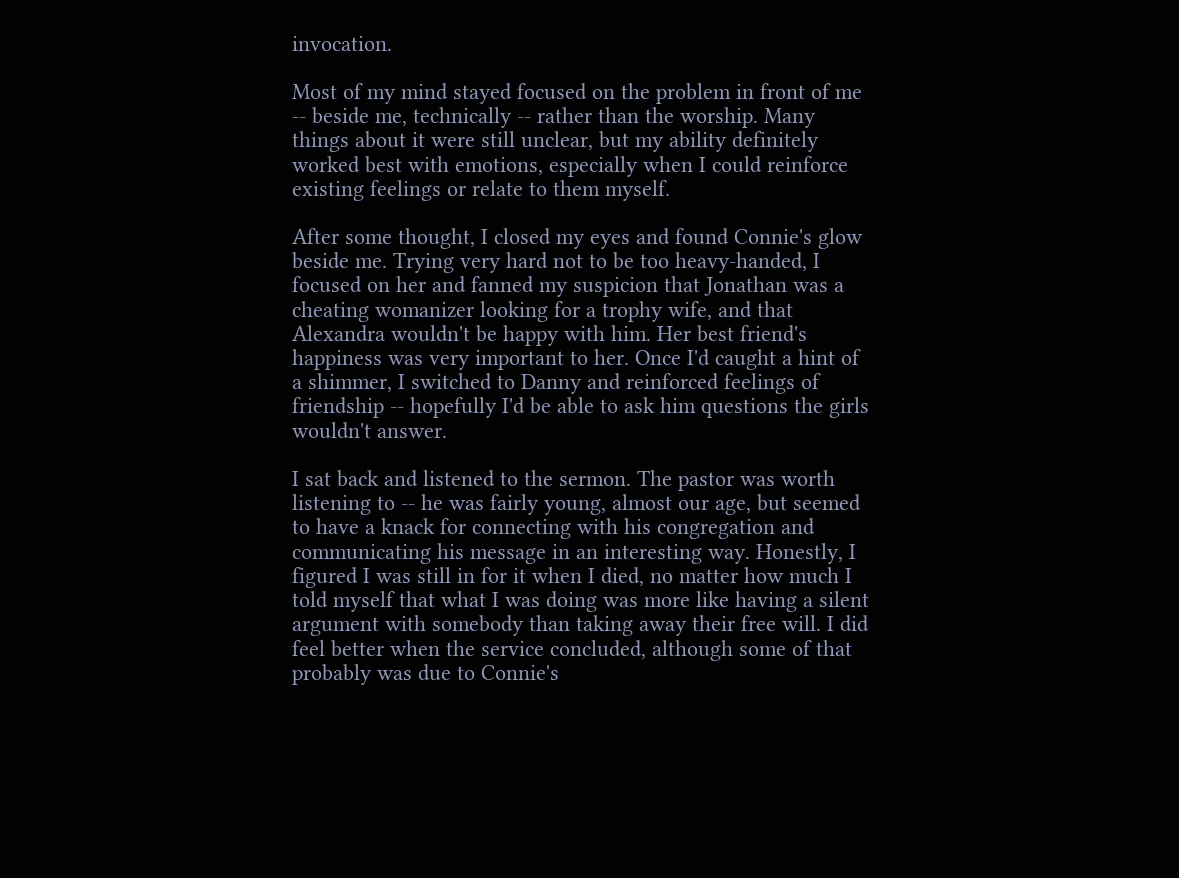invocation.

Most of my mind stayed focused on the problem in front of me -- beside me, technically -- rather than the worship. Many things about it were still unclear, but my ability definitely worked best with emotions, especially when I could reinforce existing feelings or relate to them myself.

After some thought, I closed my eyes and found Connie's glow beside me. Trying very hard not to be too heavy-handed, I focused on her and fanned my suspicion that Jonathan was a cheating womanizer looking for a trophy wife, and that Alexandra wouldn't be happy with him. Her best friend's happiness was very important to her. Once I'd caught a hint of a shimmer, I switched to Danny and reinforced feelings of friendship -- hopefully I'd be able to ask him questions the girls wouldn't answer.

I sat back and listened to the sermon. The pastor was worth listening to -- he was fairly young, almost our age, but seemed to have a knack for connecting with his congregation and communicating his message in an interesting way. Honestly, I figured I was still in for it when I died, no matter how much I told myself that what I was doing was more like having a silent argument with somebody than taking away their free will. I did feel better when the service concluded, although some of that probably was due to Connie's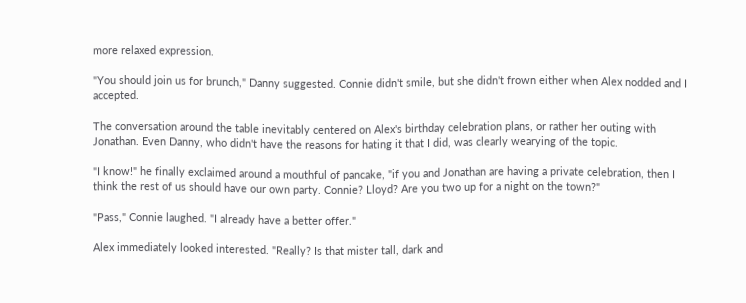more relaxed expression.

"You should join us for brunch," Danny suggested. Connie didn't smile, but she didn't frown either when Alex nodded and I accepted.

The conversation around the table inevitably centered on Alex's birthday celebration plans, or rather her outing with Jonathan. Even Danny, who didn't have the reasons for hating it that I did, was clearly wearying of the topic.

"I know!" he finally exclaimed around a mouthful of pancake, "if you and Jonathan are having a private celebration, then I think the rest of us should have our own party. Connie? Lloyd? Are you two up for a night on the town?"

"Pass," Connie laughed. "I already have a better offer."

Alex immediately looked interested. "Really? Is that mister tall, dark and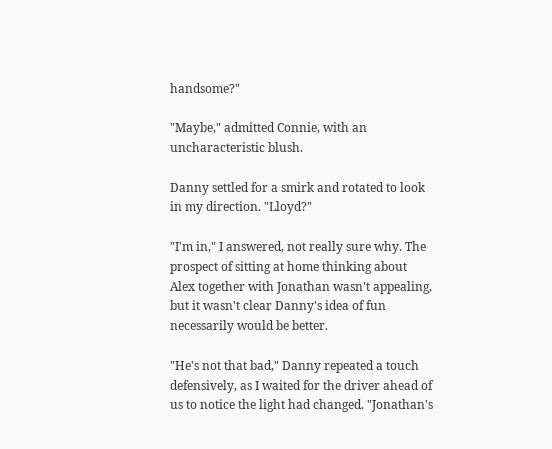handsome?"

"Maybe," admitted Connie, with an uncharacteristic blush.

Danny settled for a smirk and rotated to look in my direction. "Lloyd?"

"I'm in," I answered, not really sure why. The prospect of sitting at home thinking about Alex together with Jonathan wasn't appealing, but it wasn't clear Danny's idea of fun necessarily would be better.

"He's not that bad," Danny repeated a touch defensively, as I waited for the driver ahead of us to notice the light had changed. "Jonathan's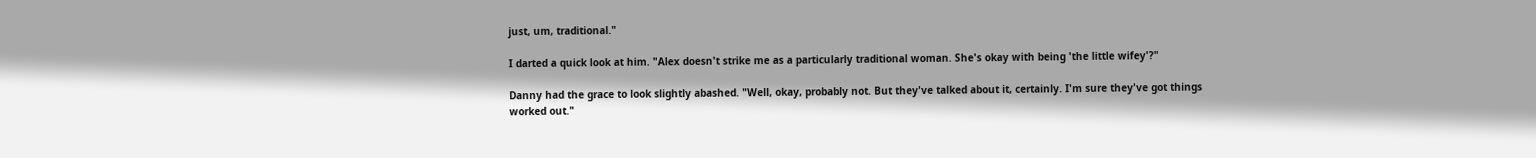just, um, traditional."

I darted a quick look at him. "Alex doesn't strike me as a particularly traditional woman. She's okay with being 'the little wifey'?"

Danny had the grace to look slightly abashed. "Well, okay, probably not. But they've talked about it, certainly. I'm sure they've got things worked out."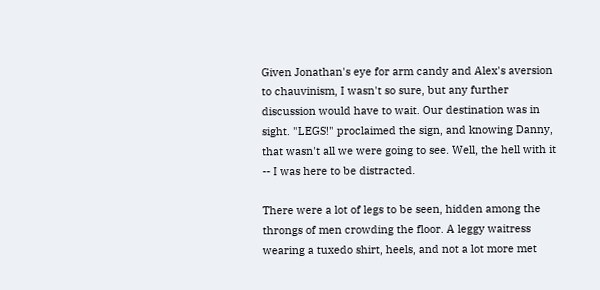Given Jonathan's eye for arm candy and Alex's aversion to chauvinism, I wasn't so sure, but any further discussion would have to wait. Our destination was in sight. "LEGS!" proclaimed the sign, and knowing Danny, that wasn't all we were going to see. Well, the hell with it -- I was here to be distracted.

There were a lot of legs to be seen, hidden among the throngs of men crowding the floor. A leggy waitress wearing a tuxedo shirt, heels, and not a lot more met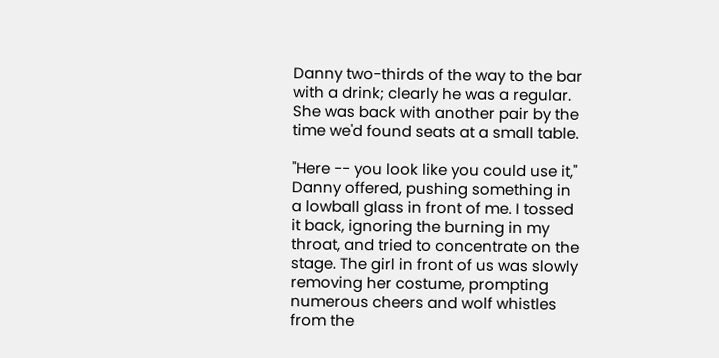Danny two-thirds of the way to the bar with a drink; clearly he was a regular. She was back with another pair by the time we'd found seats at a small table.

"Here -- you look like you could use it," Danny offered, pushing something in a lowball glass in front of me. I tossed it back, ignoring the burning in my throat, and tried to concentrate on the stage. The girl in front of us was slowly removing her costume, prompting numerous cheers and wolf whistles from the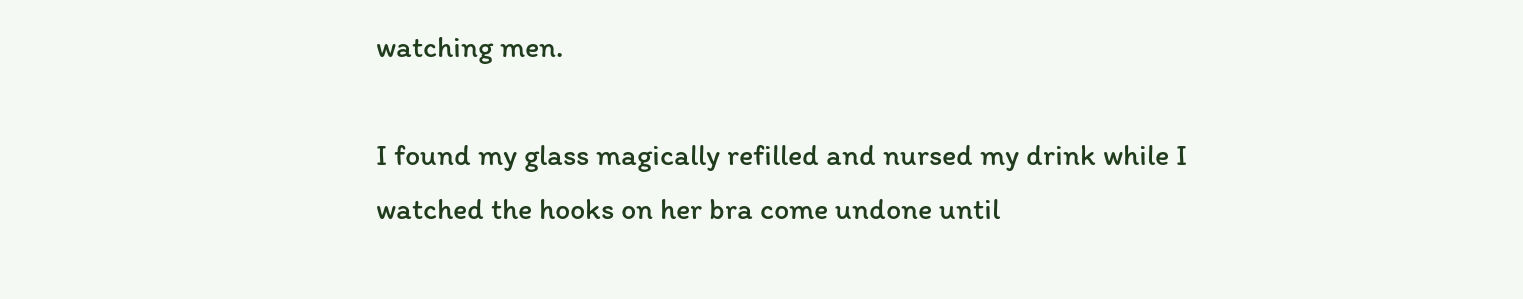watching men.

I found my glass magically refilled and nursed my drink while I watched the hooks on her bra come undone until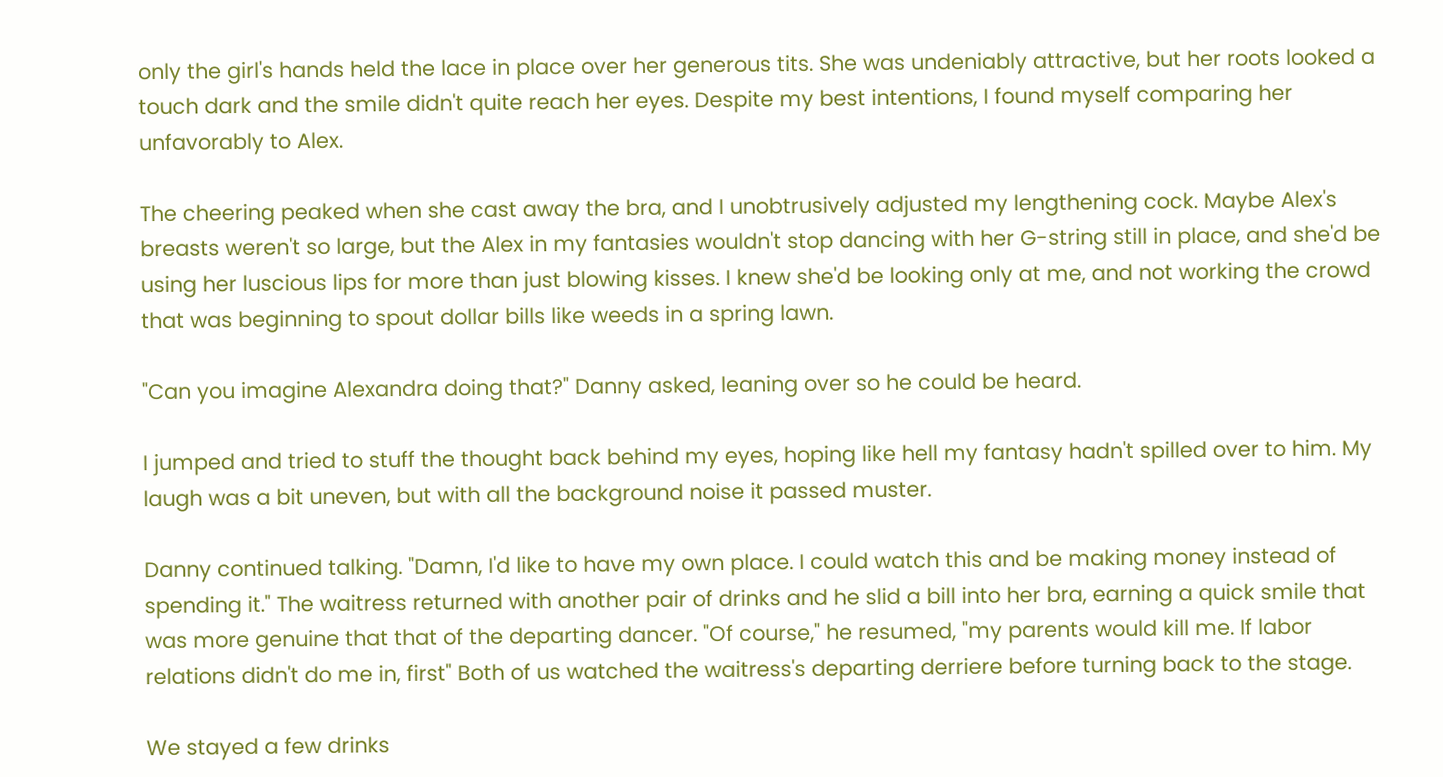only the girl's hands held the lace in place over her generous tits. She was undeniably attractive, but her roots looked a touch dark and the smile didn't quite reach her eyes. Despite my best intentions, I found myself comparing her unfavorably to Alex.

The cheering peaked when she cast away the bra, and I unobtrusively adjusted my lengthening cock. Maybe Alex's breasts weren't so large, but the Alex in my fantasies wouldn't stop dancing with her G-string still in place, and she'd be using her luscious lips for more than just blowing kisses. I knew she'd be looking only at me, and not working the crowd that was beginning to spout dollar bills like weeds in a spring lawn.

"Can you imagine Alexandra doing that?" Danny asked, leaning over so he could be heard.

I jumped and tried to stuff the thought back behind my eyes, hoping like hell my fantasy hadn't spilled over to him. My laugh was a bit uneven, but with all the background noise it passed muster.

Danny continued talking. "Damn, I'd like to have my own place. I could watch this and be making money instead of spending it." The waitress returned with another pair of drinks and he slid a bill into her bra, earning a quick smile that was more genuine that that of the departing dancer. "Of course," he resumed, "my parents would kill me. If labor relations didn't do me in, first" Both of us watched the waitress's departing derriere before turning back to the stage.

We stayed a few drinks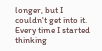longer, but I couldn't get into it. Every time I started thinking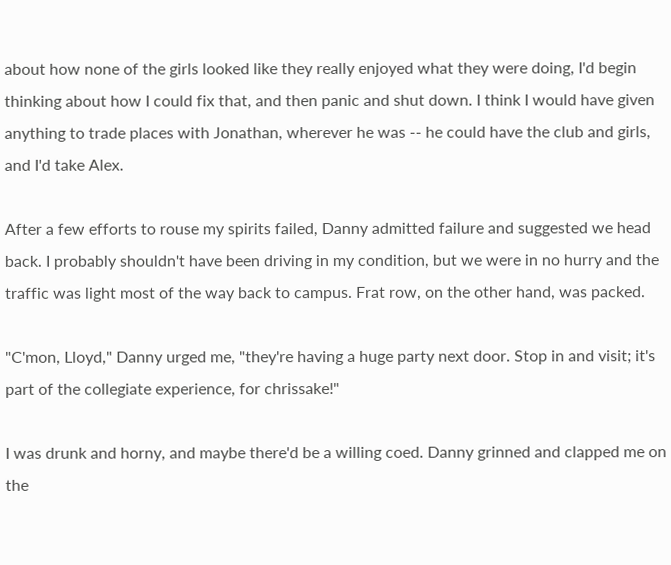about how none of the girls looked like they really enjoyed what they were doing, I'd begin thinking about how I could fix that, and then panic and shut down. I think I would have given anything to trade places with Jonathan, wherever he was -- he could have the club and girls, and I'd take Alex.

After a few efforts to rouse my spirits failed, Danny admitted failure and suggested we head back. I probably shouldn't have been driving in my condition, but we were in no hurry and the traffic was light most of the way back to campus. Frat row, on the other hand, was packed.

"C'mon, Lloyd," Danny urged me, "they're having a huge party next door. Stop in and visit; it's part of the collegiate experience, for chrissake!"

I was drunk and horny, and maybe there'd be a willing coed. Danny grinned and clapped me on the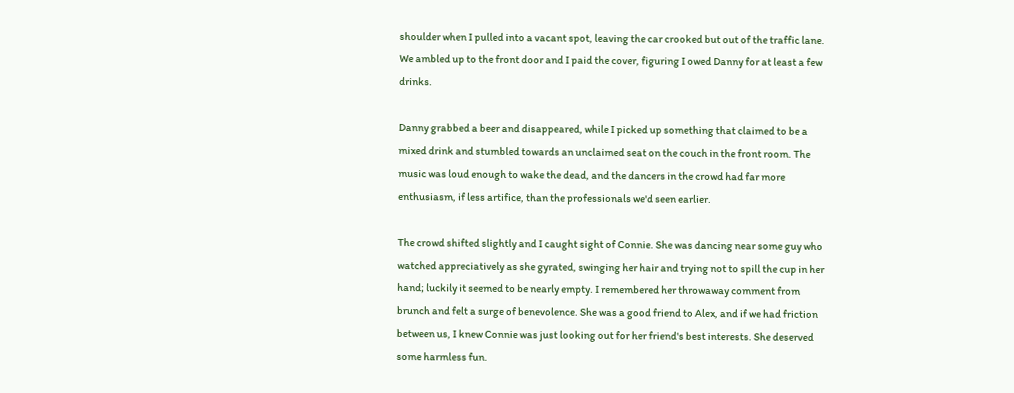shoulder when I pulled into a vacant spot, leaving the car crooked but out of the traffic lane. We ambled up to the front door and I paid the cover, figuring I owed Danny for at least a few drinks.

Danny grabbed a beer and disappeared, while I picked up something that claimed to be a mixed drink and stumbled towards an unclaimed seat on the couch in the front room. The music was loud enough to wake the dead, and the dancers in the crowd had far more enthusiasm, if less artifice, than the professionals we'd seen earlier.

The crowd shifted slightly and I caught sight of Connie. She was dancing near some guy who watched appreciatively as she gyrated, swinging her hair and trying not to spill the cup in her hand; luckily it seemed to be nearly empty. I remembered her throwaway comment from brunch and felt a surge of benevolence. She was a good friend to Alex, and if we had friction between us, I knew Connie was just looking out for her friend's best interests. She deserved some harmless fun.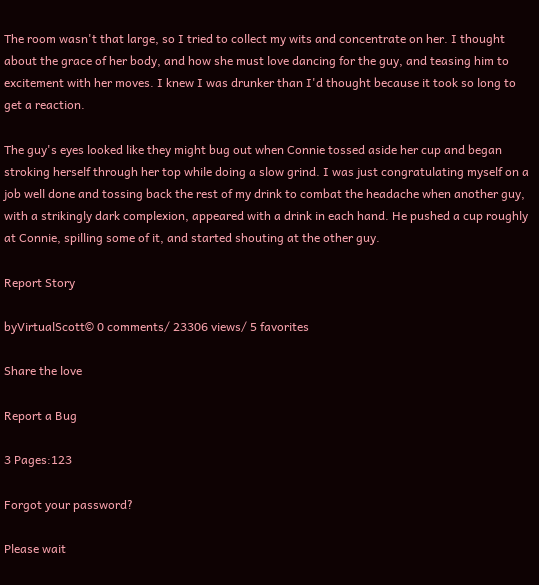The room wasn't that large, so I tried to collect my wits and concentrate on her. I thought about the grace of her body, and how she must love dancing for the guy, and teasing him to excitement with her moves. I knew I was drunker than I'd thought because it took so long to get a reaction.

The guy's eyes looked like they might bug out when Connie tossed aside her cup and began stroking herself through her top while doing a slow grind. I was just congratulating myself on a job well done and tossing back the rest of my drink to combat the headache when another guy, with a strikingly dark complexion, appeared with a drink in each hand. He pushed a cup roughly at Connie, spilling some of it, and started shouting at the other guy.

Report Story

byVirtualScott© 0 comments/ 23306 views/ 5 favorites

Share the love

Report a Bug

3 Pages:123

Forgot your password?

Please wait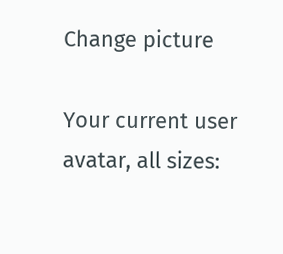Change picture

Your current user avatar, all sizes: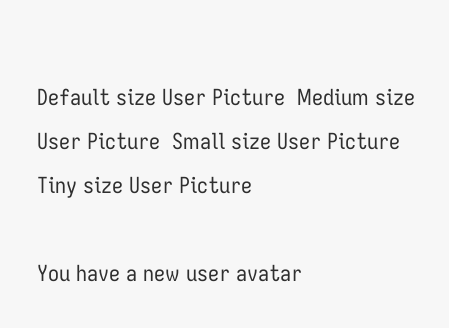Default size User Picture  Medium size User Picture  Small size User Picture  Tiny size User Picture

You have a new user avatar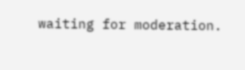waiting for moderation.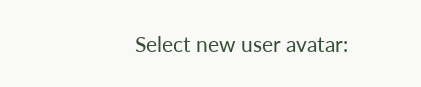Select new user avatar: